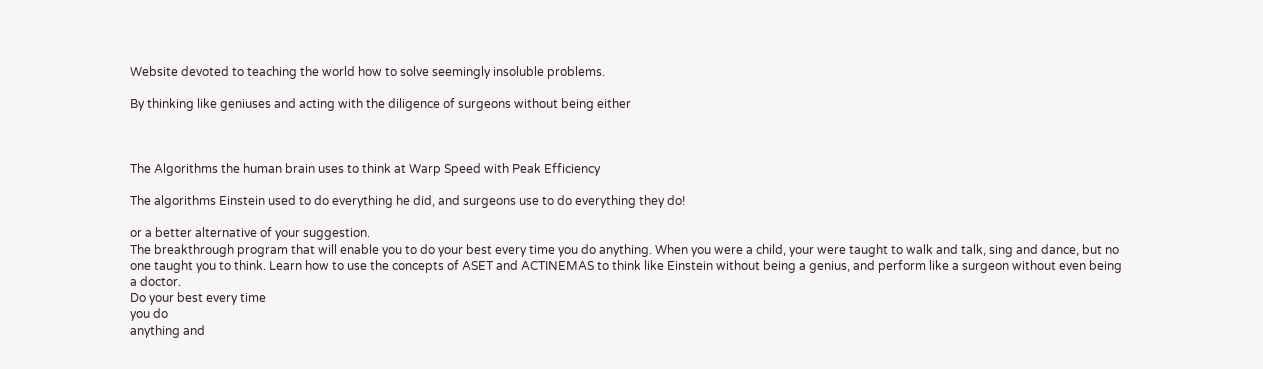Website devoted to teaching the world how to solve seemingly insoluble problems.

By thinking like geniuses and acting with the diligence of surgeons without being either



The Algorithms the human brain uses to think at Warp Speed with Peak Efficiency

The algorithms Einstein used to do everything he did, and surgeons use to do everything they do!

or a better alternative of your suggestion.
The breakthrough program that will enable you to do your best every time you do anything. When you were a child, your were taught to walk and talk, sing and dance, but no one taught you to think. Learn how to use the concepts of ASET and ACTINEMAS to think like Einstein without being a genius, and perform like a surgeon without even being a doctor.
Do your best every time
you do
anything and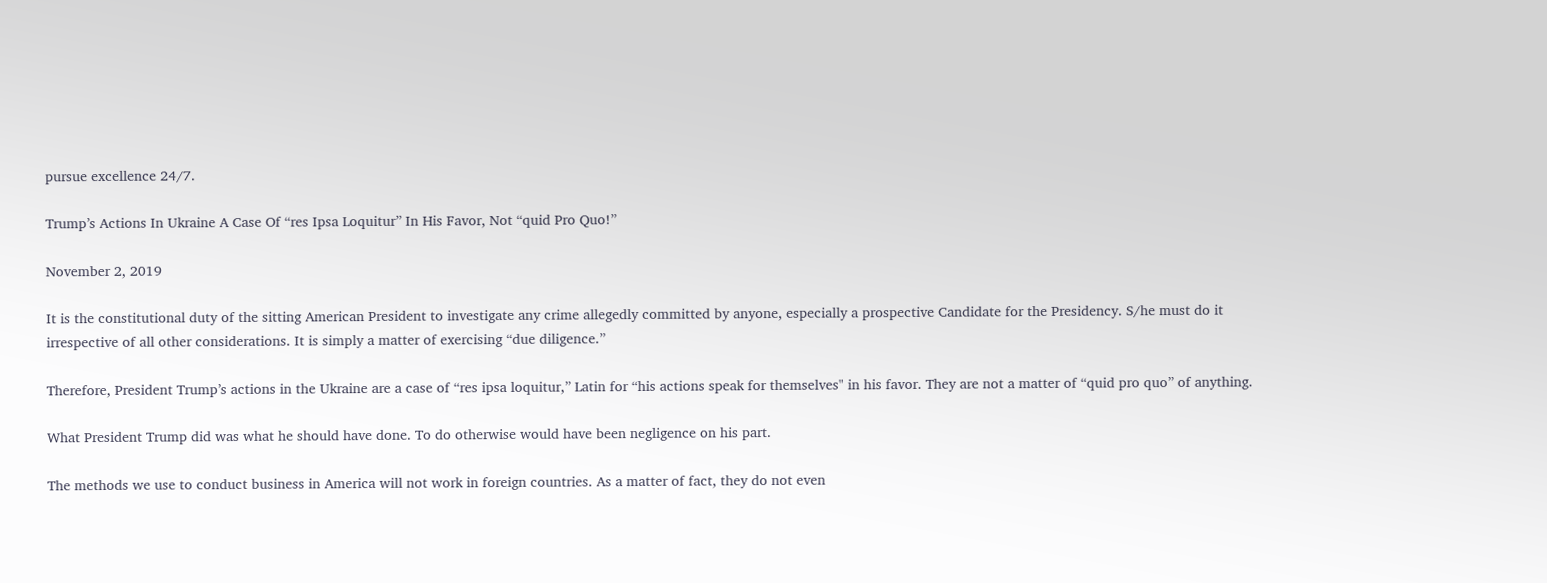pursue excellence 24/7.

Trump’s Actions In Ukraine A Case Of “res Ipsa Loquitur” In His Favor, Not “quid Pro Quo!”

November 2, 2019

It is the constitutional duty of the sitting American President to investigate any crime allegedly committed by anyone, especially a prospective Candidate for the Presidency. S/he must do it irrespective of all other considerations. It is simply a matter of exercising “due diligence.”

Therefore, President Trump’s actions in the Ukraine are a case of “res ipsa loquitur,” Latin for “his actions speak for themselves" in his favor. They are not a matter of “quid pro quo” of anything.

What President Trump did was what he should have done. To do otherwise would have been negligence on his part.

The methods we use to conduct business in America will not work in foreign countries. As a matter of fact, they do not even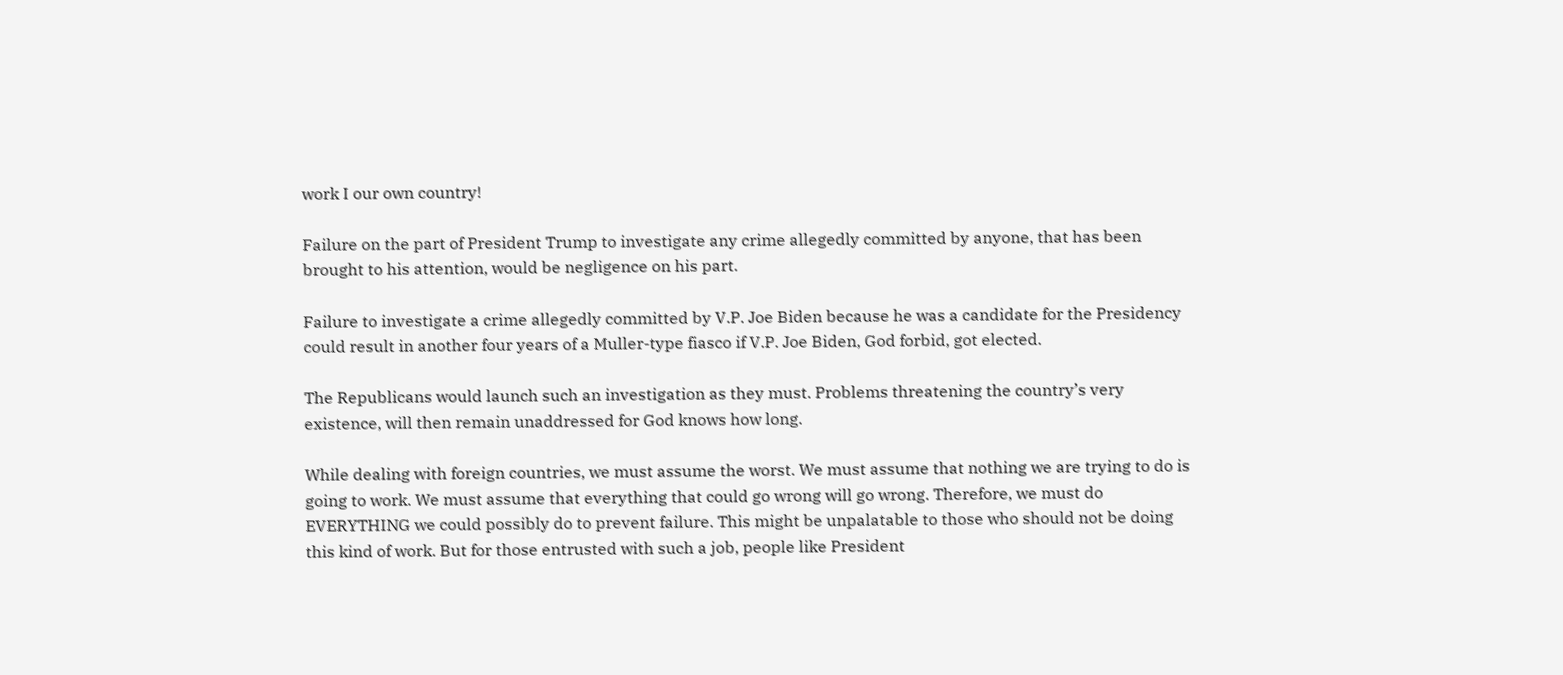work I our own country!

Failure on the part of President Trump to investigate any crime allegedly committed by anyone, that has been brought to his attention, would be negligence on his part.

Failure to investigate a crime allegedly committed by V.P. Joe Biden because he was a candidate for the Presidency could result in another four years of a Muller-type fiasco if V.P. Joe Biden, God forbid, got elected.

The Republicans would launch such an investigation as they must. Problems threatening the country’s very existence, will then remain unaddressed for God knows how long.

While dealing with foreign countries, we must assume the worst. We must assume that nothing we are trying to do is going to work. We must assume that everything that could go wrong will go wrong. Therefore, we must do EVERYTHING we could possibly do to prevent failure. This might be unpalatable to those who should not be doing this kind of work. But for those entrusted with such a job, people like President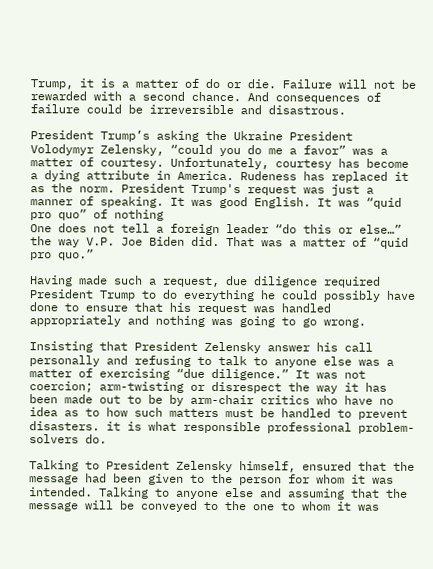Trump, it is a matter of do or die. Failure will not be rewarded with a second chance. And consequences of failure could be irreversible and disastrous.

President Trump’s asking the Ukraine President Volodymyr Zelensky, “could you do me a favor” was a matter of courtesy. Unfortunately, courtesy has become a dying attribute in America. Rudeness has replaced it as the norm. President Trump's request was just a manner of speaking. It was good English. It was “quid pro quo” of nothing
One does not tell a foreign leader “do this or else…” the way V.P. Joe Biden did. That was a matter of “quid pro quo.”

Having made such a request, due diligence required President Trump to do everything he could possibly have done to ensure that his request was handled appropriately and nothing was going to go wrong.

Insisting that President Zelensky answer his call personally and refusing to talk to anyone else was a matter of exercising “due diligence.” It was not coercion; arm-twisting or disrespect the way it has been made out to be by arm-chair critics who have no idea as to how such matters must be handled to prevent disasters. it is what responsible professional problem-solvers do.

Talking to President Zelensky himself, ensured that the message had been given to the person for whom it was intended. Talking to anyone else and assuming that the message will be conveyed to the one to whom it was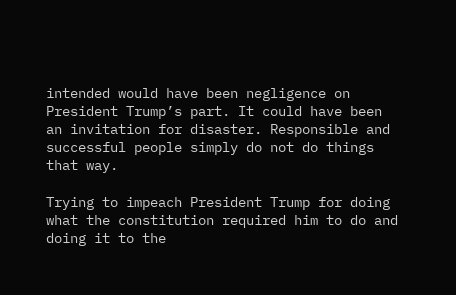intended would have been negligence on President Trump’s part. It could have been an invitation for disaster. Responsible and successful people simply do not do things that way.

Trying to impeach President Trump for doing what the constitution required him to do and doing it to the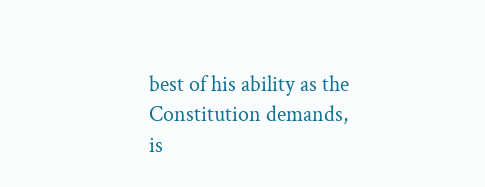best of his ability as the Constitution demands, is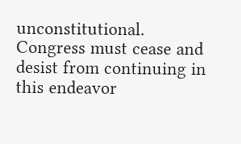unconstitutional. Congress must cease and desist from continuing in this endeavor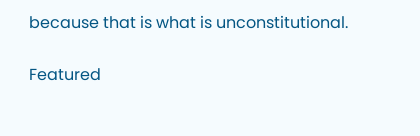because that is what is unconstitutional.


Featured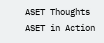ASET Thoughts
ASET in Action